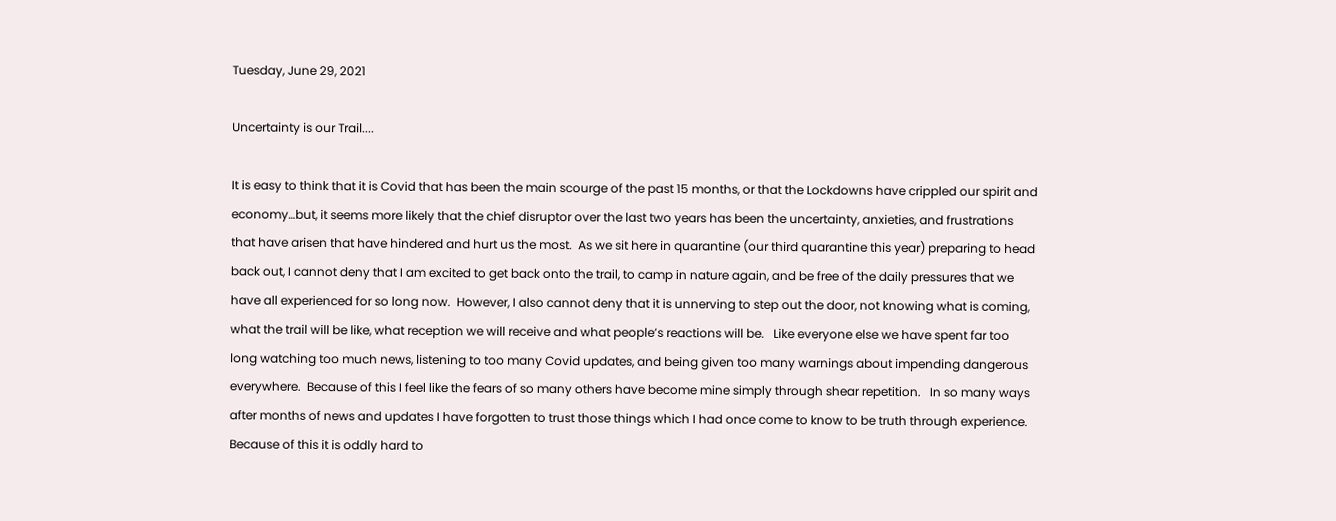Tuesday, June 29, 2021

Uncertainty is our Trail....

It is easy to think that it is Covid that has been the main scourge of the past 15 months, or that the Lockdowns have crippled our spirit and economy…but, it seems more likely that the chief disruptor over the last two years has been the uncertainty, anxieties, and frustrations that have arisen that have hindered and hurt us the most.  As we sit here in quarantine (our third quarantine this year) preparing to head back out, I cannot deny that I am excited to get back onto the trail, to camp in nature again, and be free of the daily pressures that we have all experienced for so long now.  However, I also cannot deny that it is unnerving to step out the door, not knowing what is coming, what the trail will be like, what reception we will receive and what people’s reactions will be.   Like everyone else we have spent far too long watching too much news, listening to too many Covid updates, and being given too many warnings about impending dangerous everywhere.  Because of this I feel like the fears of so many others have become mine simply through shear repetition.   In so many ways after months of news and updates I have forgotten to trust those things which I had once come to know to be truth through experience.  Because of this it is oddly hard to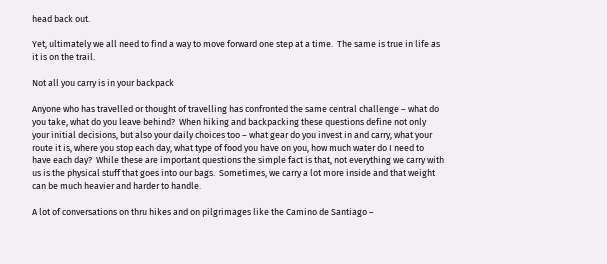head back out.

Yet, ultimately we all need to find a way to move forward one step at a time.  The same is true in life as it is on the trail.

Not all you carry is in your backpack

Anyone who has travelled or thought of travelling has confronted the same central challenge – what do you take, what do you leave behind?  When hiking and backpacking these questions define not only your initial decisions, but also your daily choices too – what gear do you invest in and carry, what your route it is, where you stop each day, what type of food you have on you, how much water do I need to have each day?  While these are important questions the simple fact is that, not everything we carry with us is the physical stuff that goes into our bags.  Sometimes, we carry a lot more inside and that weight can be much heavier and harder to handle.

A lot of conversations on thru hikes and on pilgrimages like the Camino de Santiago –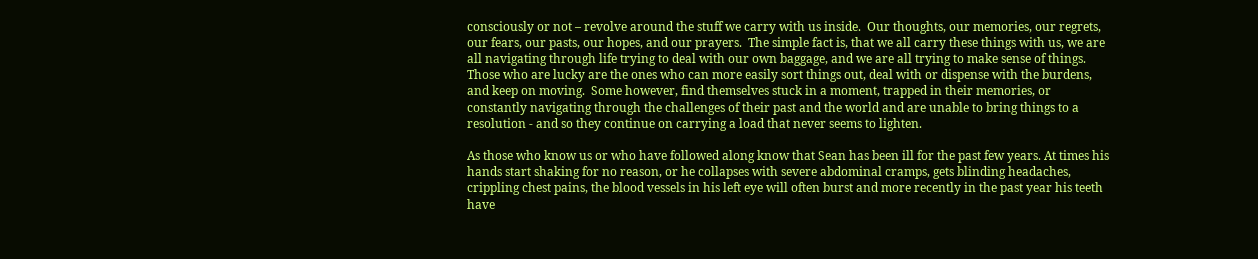consciously or not – revolve around the stuff we carry with us inside.  Our thoughts, our memories, our regrets, our fears, our pasts, our hopes, and our prayers.  The simple fact is, that we all carry these things with us, we are all navigating through life trying to deal with our own baggage, and we are all trying to make sense of things.   Those who are lucky are the ones who can more easily sort things out, deal with or dispense with the burdens, and keep on moving.  Some however, find themselves stuck in a moment, trapped in their memories, or constantly navigating through the challenges of their past and the world and are unable to bring things to a resolution - and so they continue on carrying a load that never seems to lighten.

As those who know us or who have followed along know that Sean has been ill for the past few years. At times his hands start shaking for no reason, or he collapses with severe abdominal cramps, gets blinding headaches, crippling chest pains, the blood vessels in his left eye will often burst and more recently in the past year his teeth have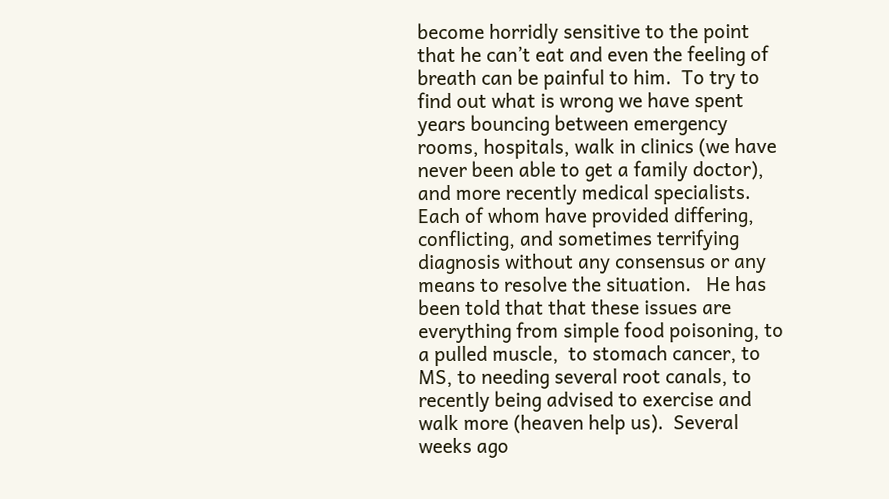become horridly sensitive to the point that he can’t eat and even the feeling of breath can be painful to him.  To try to find out what is wrong we have spent years bouncing between emergency rooms, hospitals, walk in clinics (we have never been able to get a family doctor), and more recently medical specialists.  Each of whom have provided differing, conflicting, and sometimes terrifying diagnosis without any consensus or any means to resolve the situation.   He has been told that that these issues are everything from simple food poisoning, to a pulled muscle,  to stomach cancer, to MS, to needing several root canals, to recently being advised to exercise and walk more (heaven help us).  Several weeks ago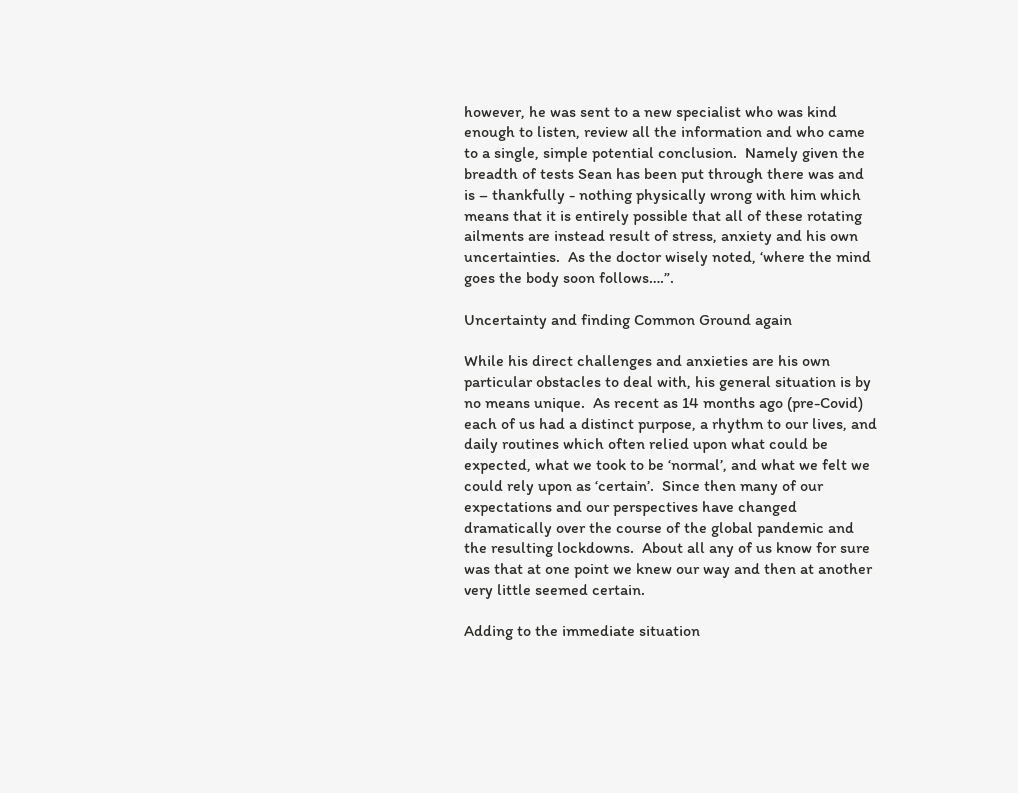however, he was sent to a new specialist who was kind enough to listen, review all the information and who came to a single, simple potential conclusion.  Namely given the breadth of tests Sean has been put through there was and is – thankfully - nothing physically wrong with him which means that it is entirely possible that all of these rotating ailments are instead result of stress, anxiety and his own uncertainties.  As the doctor wisely noted, ‘where the mind goes the body soon follows….”.

Uncertainty and finding Common Ground again

While his direct challenges and anxieties are his own particular obstacles to deal with, his general situation is by no means unique.  As recent as 14 months ago (pre-Covid) each of us had a distinct purpose, a rhythm to our lives, and daily routines which often relied upon what could be expected, what we took to be ‘normal’, and what we felt we could rely upon as ‘certain’.  Since then many of our expectations and our perspectives have changed dramatically over the course of the global pandemic and the resulting lockdowns.  About all any of us know for sure was that at one point we knew our way and then at another very little seemed certain.

Adding to the immediate situation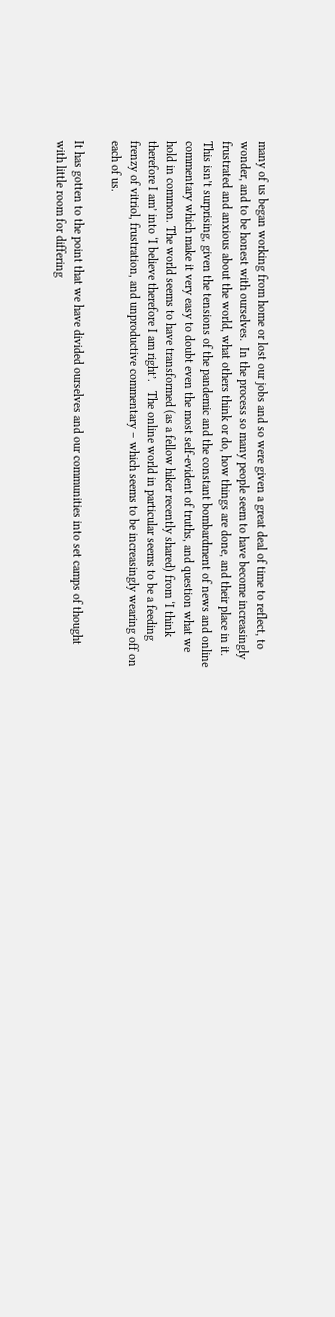many of us began working from home or lost our jobs and so were given a great deal of time to reflect, to wonder, and to be honest with ourselves.  In the process so many people seem to have become increasingly frustrated and anxious about the world, what others think or do, how things are done, and their place in it.    This isn’t surprising, given the tensions of the pandemic and the constant bombardment of news and online commentary which make it very easy to doubt even the most self-evident of truths, and question what we hold in common. The world seems to have transformed (as a fellow hiker recently shared) from ‘I think therefore I am’ into ‘I believe therefore I am right’.   The online world in particular seems to be a feeding frenzy of vitriol, frustration, and unproductive commentary – which seems to be increasingly wearing off on each of us.

It has gotten to the point that we have divided ourselves and our communities into set camps of thought with little room for differing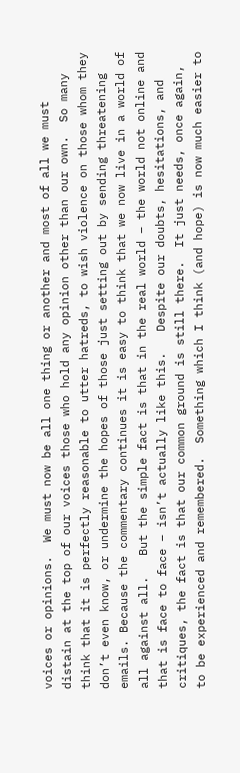voices or opinions.  We must now be all one thing or another and most of all we must distain at the top of our voices those who hold any opinion other than our own.  So many think that it is perfectly reasonable to utter hatreds, to wish violence on those whom they don’t even know, or undermine the hopes of those just setting out by sending threatening emails. Because the commentary continues it is easy to think that we now live in a world of all against all.   But the simple fact is that in the real world – the world not online and that is face to face – isn’t actually like this.   Despite our doubts, hesitations, and critiques, the fact is that our common ground is still there.  It just needs, once again, to be experienced and remembered.  Something which I think (and hope) is now much easier to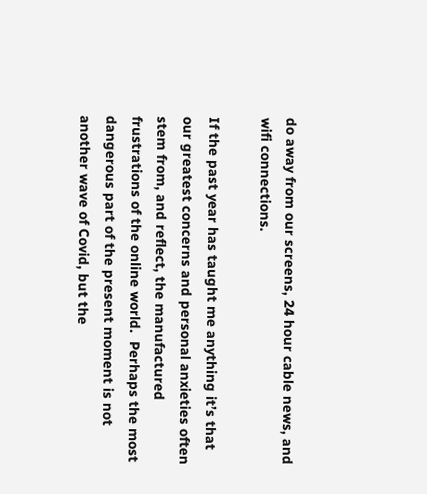do away from our screens, 24 hour cable news, and wifi connections.

If the past year has taught me anything it’s that our greatest concerns and personal anxieties often stem from, and reflect, the manufactured frustrations of the online world.  Perhaps the most dangerous part of the present moment is not another wave of Covid, but the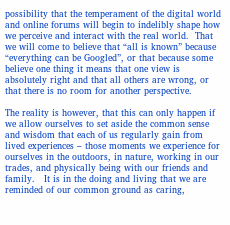possibility that the temperament of the digital world and online forums will begin to indelibly shape how we perceive and interact with the real world.  That we will come to believe that “all is known” because “everything can be Googled”, or that because some believe one thing it means that one view is absolutely right and that all others are wrong, or that there is no room for another perspective.

The reality is however, that this can only happen if we allow ourselves to set aside the common sense and wisdom that each of us regularly gain from lived experiences – those moments we experience for ourselves in the outdoors, in nature, working in our trades, and physically being with our friends and family.   It is in the doing and living that we are reminded of our common ground as caring,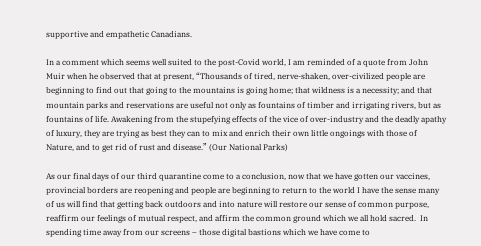supportive and empathetic Canadians.

In a comment which seems well suited to the post-Covid world, I am reminded of a quote from John Muir when he observed that at present, “Thousands of tired, nerve-shaken, over-civilized people are beginning to find out that going to the mountains is going home; that wildness is a necessity; and that mountain parks and reservations are useful not only as fountains of timber and irrigating rivers, but as fountains of life. Awakening from the stupefying effects of the vice of over-industry and the deadly apathy of luxury, they are trying as best they can to mix and enrich their own little ongoings with those of Nature, and to get rid of rust and disease.” (Our National Parks)

As our final days of our third quarantine come to a conclusion, now that we have gotten our vaccines, provincial borders are reopening and people are beginning to return to the world I have the sense many of us will find that getting back outdoors and into nature will restore our sense of common purpose, reaffirm our feelings of mutual respect, and affirm the common ground which we all hold sacred.  In spending time away from our screens – those digital bastions which we have come to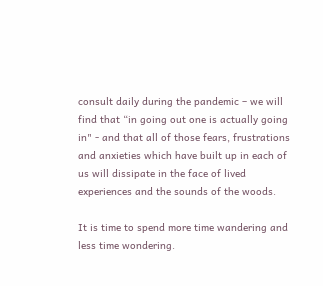consult daily during the pandemic – we will find that “in going out one is actually going in" - and that all of those fears, frustrations and anxieties which have built up in each of us will dissipate in the face of lived experiences and the sounds of the woods.

It is time to spend more time wandering and less time wondering.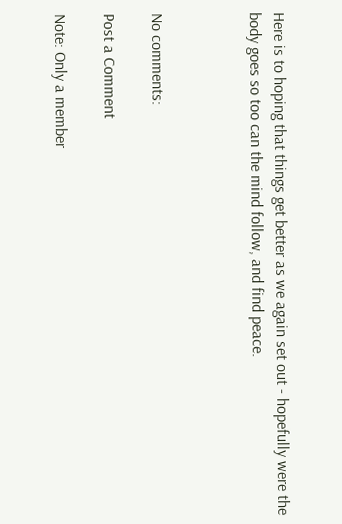Here is to hoping that things get better as we again set out - hopefully were the body goes so too can the mind follow, and find peace.



No comments:

Post a Comment

Note: Only a member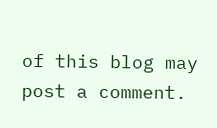of this blog may post a comment.